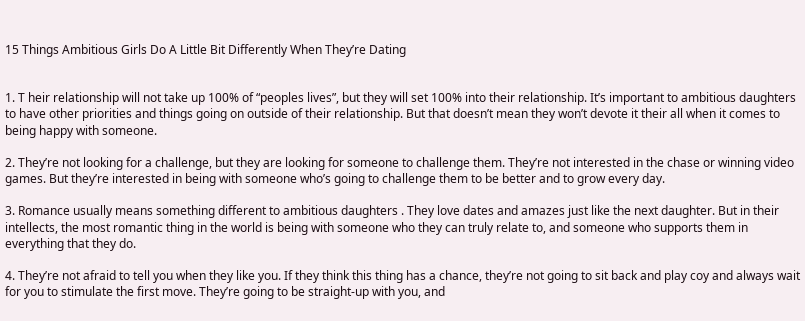15 Things Ambitious Girls Do A Little Bit Differently When They’re Dating


1. T heir relationship will not take up 100% of “peoples lives”, but they will set 100% into their relationship. It’s important to ambitious daughters to have other priorities and things going on outside of their relationship. But that doesn’t mean they won’t devote it their all when it comes to being happy with someone.

2. They’re not looking for a challenge, but they are looking for someone to challenge them. They’re not interested in the chase or winning video games. But they’re interested in being with someone who’s going to challenge them to be better and to grow every day.

3. Romance usually means something different to ambitious daughters . They love dates and amazes just like the next daughter. But in their intellects, the most romantic thing in the world is being with someone who they can truly relate to, and someone who supports them in everything that they do.

4. They’re not afraid to tell you when they like you. If they think this thing has a chance, they’re not going to sit back and play coy and always wait for you to stimulate the first move. They’re going to be straight-up with you, and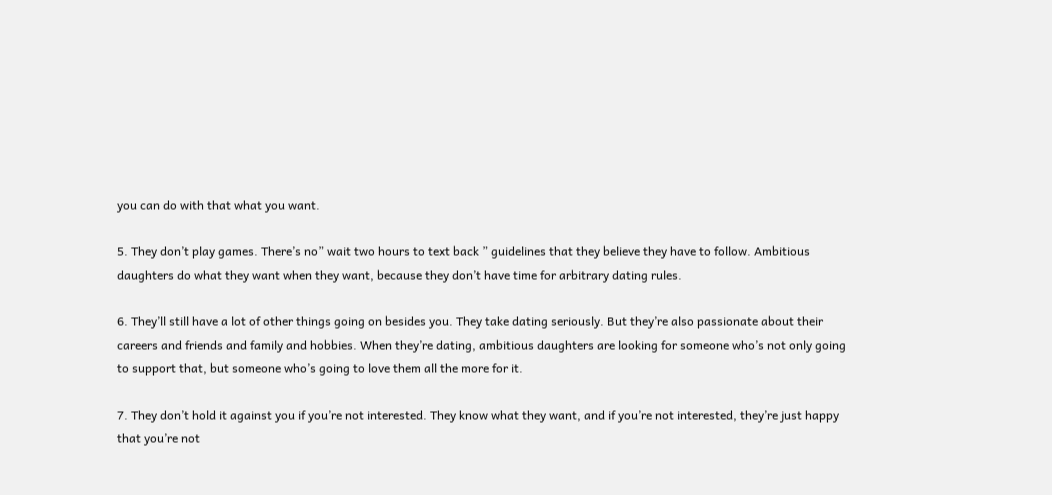you can do with that what you want.

5. They don’t play games. There’s no” wait two hours to text back ” guidelines that they believe they have to follow. Ambitious daughters do what they want when they want, because they don’t have time for arbitrary dating rules.

6. They’ll still have a lot of other things going on besides you. They take dating seriously. But they’re also passionate about their careers and friends and family and hobbies. When they’re dating, ambitious daughters are looking for someone who’s not only going to support that, but someone who’s going to love them all the more for it.

7. They don’t hold it against you if you’re not interested. They know what they want, and if you’re not interested, they’re just happy that you’re not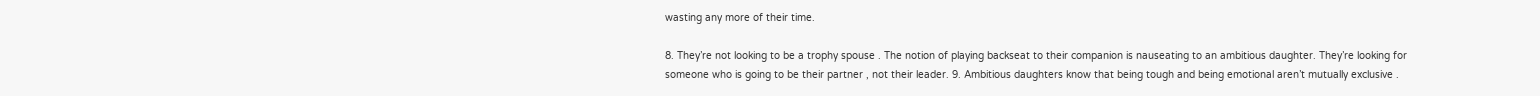wasting any more of their time.

8. They’re not looking to be a trophy spouse . The notion of playing backseat to their companion is nauseating to an ambitious daughter. They’re looking for someone who is going to be their partner , not their leader. 9. Ambitious daughters know that being tough and being emotional aren’t mutually exclusive .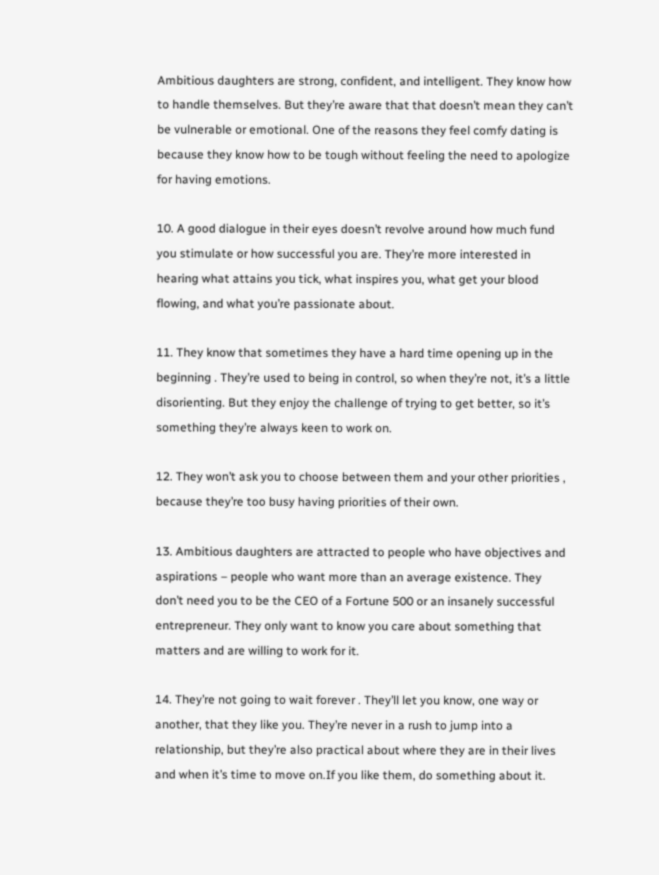Ambitious daughters are strong, confident, and intelligent. They know how to handle themselves. But they’re aware that that doesn’t mean they can’t be vulnerable or emotional. One of the reasons they feel comfy dating is because they know how to be tough without feeling the need to apologize for having emotions.

10. A good dialogue in their eyes doesn’t revolve around how much fund you stimulate or how successful you are. They’re more interested in hearing what attains you tick, what inspires you, what get your blood flowing, and what you’re passionate about.

11. They know that sometimes they have a hard time opening up in the beginning . They’re used to being in control, so when they’re not, it’s a little disorienting. But they enjoy the challenge of trying to get better, so it’s something they’re always keen to work on.

12. They won’t ask you to choose between them and your other priorities , because they’re too busy having priorities of their own.

13. Ambitious daughters are attracted to people who have objectives and aspirations – people who want more than an average existence. They don’t need you to be the CEO of a Fortune 500 or an insanely successful entrepreneur. They only want to know you care about something that matters and are willing to work for it.

14. They’re not going to wait forever . They’ll let you know, one way or another, that they like you. They’re never in a rush to jump into a relationship, but they’re also practical about where they are in their lives and when it’s time to move on.If you like them, do something about it.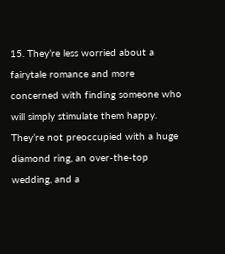15. They’re less worried about a fairytale romance and more concerned with finding someone who will simply stimulate them happy. They’re not preoccupied with a huge diamond ring, an over-the-top wedding, and a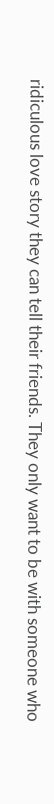ridiculous love story they can tell their friends. They only want to be with someone who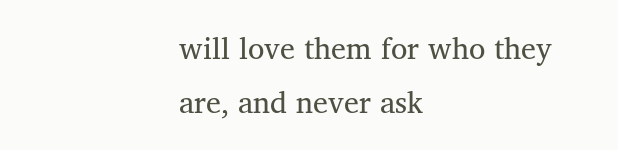will love them for who they are, and never ask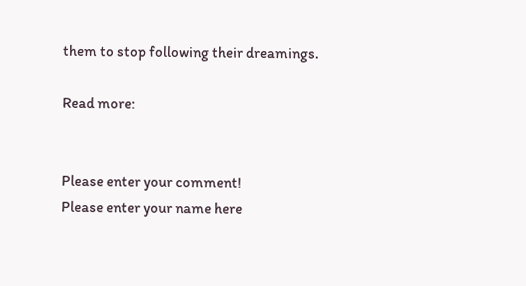them to stop following their dreamings.

Read more:


Please enter your comment!
Please enter your name here